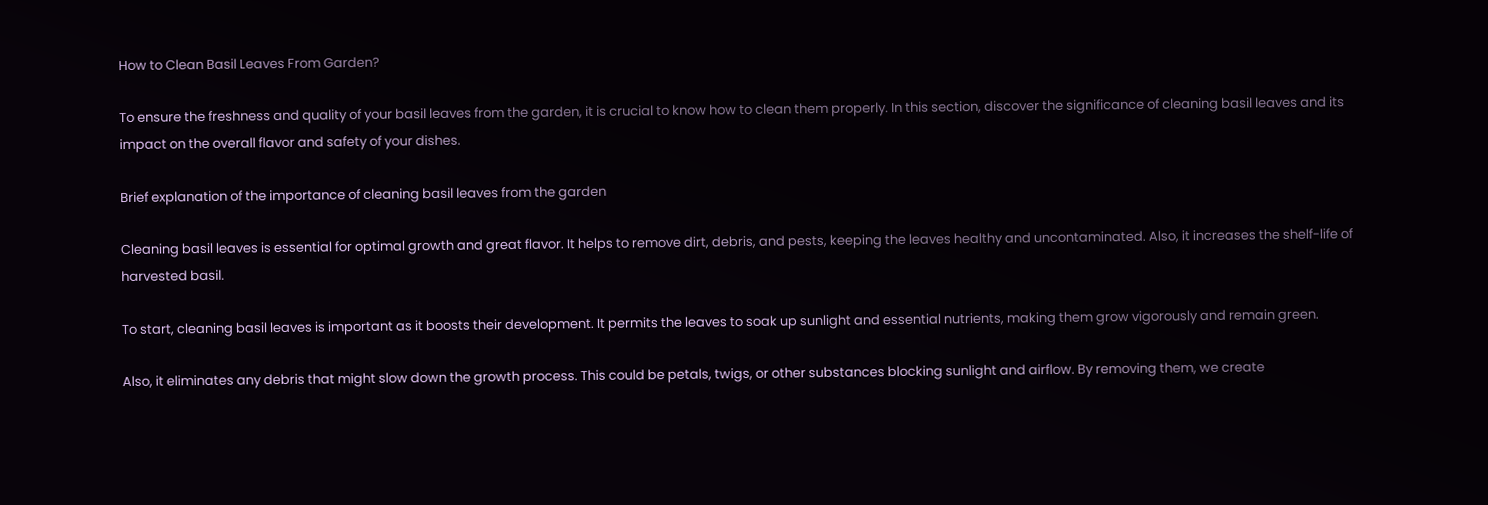How to Clean Basil Leaves From Garden?

To ensure the freshness and quality of your basil leaves from the garden, it is crucial to know how to clean them properly. In this section, discover the significance of cleaning basil leaves and its impact on the overall flavor and safety of your dishes.

Brief explanation of the importance of cleaning basil leaves from the garden

Cleaning basil leaves is essential for optimal growth and great flavor. It helps to remove dirt, debris, and pests, keeping the leaves healthy and uncontaminated. Also, it increases the shelf-life of harvested basil.

To start, cleaning basil leaves is important as it boosts their development. It permits the leaves to soak up sunlight and essential nutrients, making them grow vigorously and remain green.

Also, it eliminates any debris that might slow down the growth process. This could be petals, twigs, or other substances blocking sunlight and airflow. By removing them, we create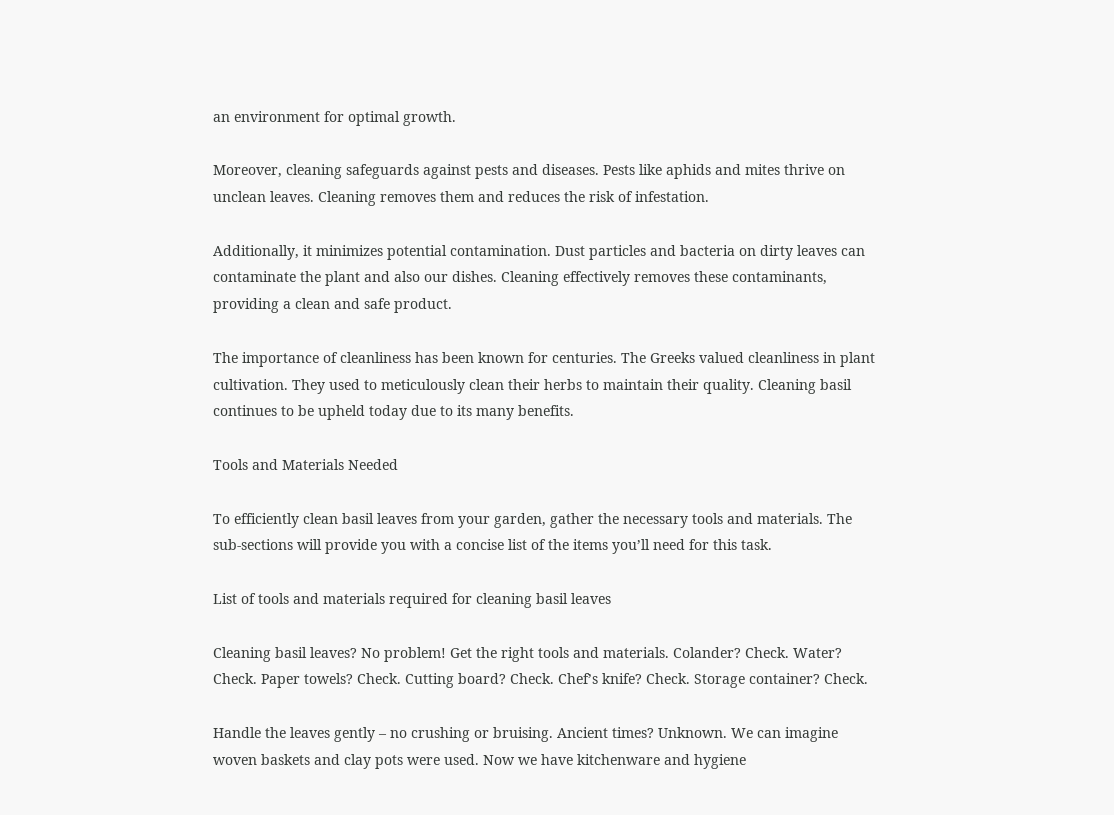an environment for optimal growth.

Moreover, cleaning safeguards against pests and diseases. Pests like aphids and mites thrive on unclean leaves. Cleaning removes them and reduces the risk of infestation.

Additionally, it minimizes potential contamination. Dust particles and bacteria on dirty leaves can contaminate the plant and also our dishes. Cleaning effectively removes these contaminants, providing a clean and safe product.

The importance of cleanliness has been known for centuries. The Greeks valued cleanliness in plant cultivation. They used to meticulously clean their herbs to maintain their quality. Cleaning basil continues to be upheld today due to its many benefits.

Tools and Materials Needed

To efficiently clean basil leaves from your garden, gather the necessary tools and materials. The sub-sections will provide you with a concise list of the items you’ll need for this task.

List of tools and materials required for cleaning basil leaves

Cleaning basil leaves? No problem! Get the right tools and materials. Colander? Check. Water? Check. Paper towels? Check. Cutting board? Check. Chef’s knife? Check. Storage container? Check.

Handle the leaves gently – no crushing or bruising. Ancient times? Unknown. We can imagine woven baskets and clay pots were used. Now we have kitchenware and hygiene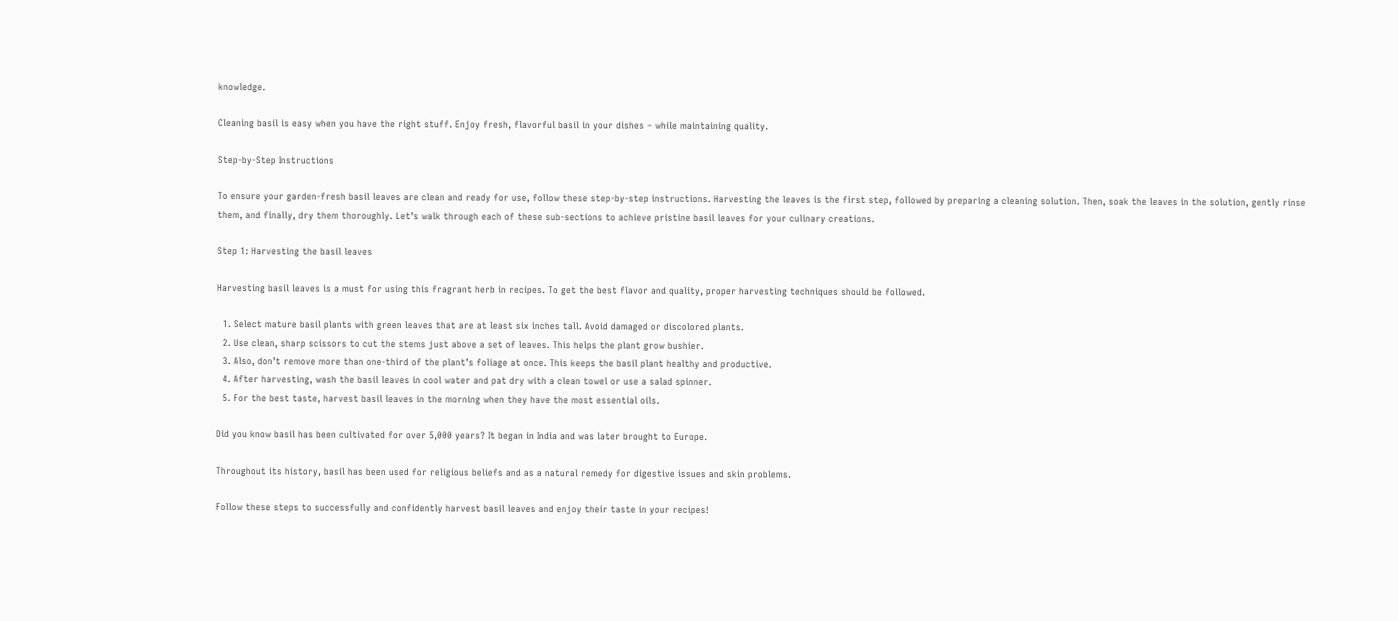knowledge.

Cleaning basil is easy when you have the right stuff. Enjoy fresh, flavorful basil in your dishes – while maintaining quality.

Step-by-Step Instructions

To ensure your garden-fresh basil leaves are clean and ready for use, follow these step-by-step instructions. Harvesting the leaves is the first step, followed by preparing a cleaning solution. Then, soak the leaves in the solution, gently rinse them, and finally, dry them thoroughly. Let’s walk through each of these sub-sections to achieve pristine basil leaves for your culinary creations.

Step 1: Harvesting the basil leaves

Harvesting basil leaves is a must for using this fragrant herb in recipes. To get the best flavor and quality, proper harvesting techniques should be followed.

  1. Select mature basil plants with green leaves that are at least six inches tall. Avoid damaged or discolored plants.
  2. Use clean, sharp scissors to cut the stems just above a set of leaves. This helps the plant grow bushier.
  3. Also, don’t remove more than one-third of the plant’s foliage at once. This keeps the basil plant healthy and productive.
  4. After harvesting, wash the basil leaves in cool water and pat dry with a clean towel or use a salad spinner.
  5. For the best taste, harvest basil leaves in the morning when they have the most essential oils.

Did you know basil has been cultivated for over 5,000 years? It began in India and was later brought to Europe.

Throughout its history, basil has been used for religious beliefs and as a natural remedy for digestive issues and skin problems.

Follow these steps to successfully and confidently harvest basil leaves and enjoy their taste in your recipes!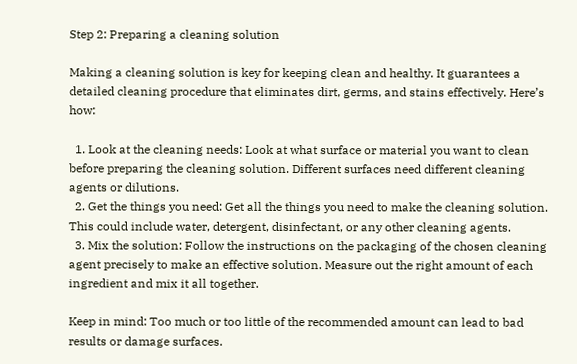Step 2: Preparing a cleaning solution

Making a cleaning solution is key for keeping clean and healthy. It guarantees a detailed cleaning procedure that eliminates dirt, germs, and stains effectively. Here’s how:

  1. Look at the cleaning needs: Look at what surface or material you want to clean before preparing the cleaning solution. Different surfaces need different cleaning agents or dilutions.
  2. Get the things you need: Get all the things you need to make the cleaning solution. This could include water, detergent, disinfectant, or any other cleaning agents.
  3. Mix the solution: Follow the instructions on the packaging of the chosen cleaning agent precisely to make an effective solution. Measure out the right amount of each ingredient and mix it all together.

Keep in mind: Too much or too little of the recommended amount can lead to bad results or damage surfaces.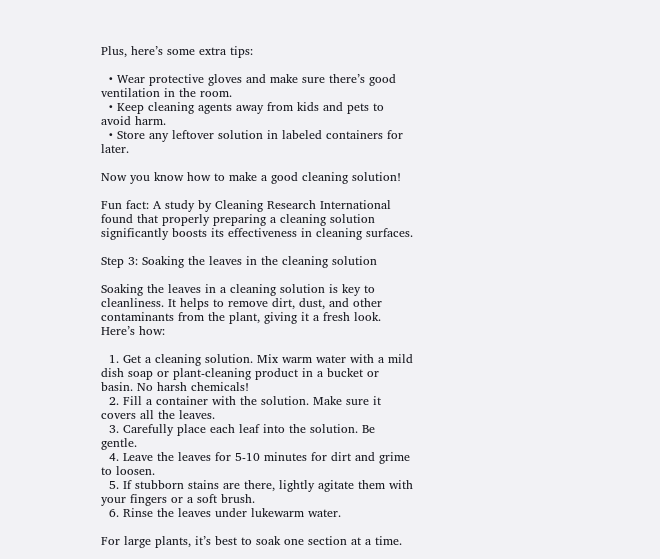Plus, here’s some extra tips:

  • Wear protective gloves and make sure there’s good ventilation in the room.
  • Keep cleaning agents away from kids and pets to avoid harm.
  • Store any leftover solution in labeled containers for later.

Now you know how to make a good cleaning solution!

Fun fact: A study by Cleaning Research International found that properly preparing a cleaning solution significantly boosts its effectiveness in cleaning surfaces.

Step 3: Soaking the leaves in the cleaning solution

Soaking the leaves in a cleaning solution is key to cleanliness. It helps to remove dirt, dust, and other contaminants from the plant, giving it a fresh look. Here’s how:

  1. Get a cleaning solution. Mix warm water with a mild dish soap or plant-cleaning product in a bucket or basin. No harsh chemicals!
  2. Fill a container with the solution. Make sure it covers all the leaves.
  3. Carefully place each leaf into the solution. Be gentle.
  4. Leave the leaves for 5-10 minutes for dirt and grime to loosen.
  5. If stubborn stains are there, lightly agitate them with your fingers or a soft brush.
  6. Rinse the leaves under lukewarm water.

For large plants, it’s best to soak one section at a time.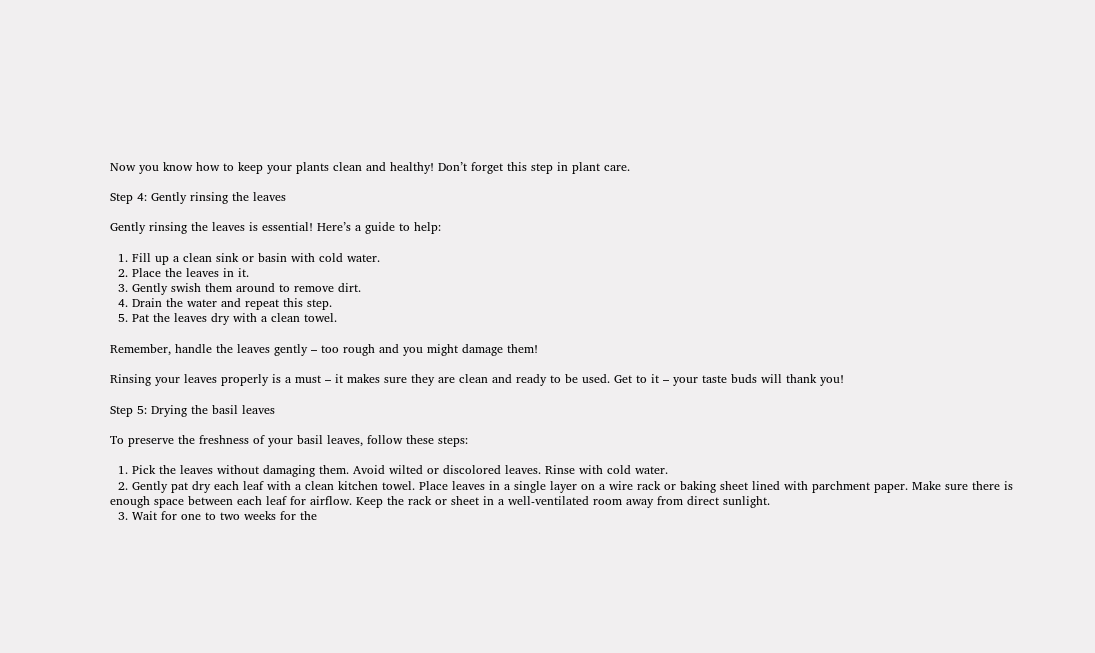Now you know how to keep your plants clean and healthy! Don’t forget this step in plant care.

Step 4: Gently rinsing the leaves

Gently rinsing the leaves is essential! Here’s a guide to help:

  1. Fill up a clean sink or basin with cold water.
  2. Place the leaves in it.
  3. Gently swish them around to remove dirt.
  4. Drain the water and repeat this step.
  5. Pat the leaves dry with a clean towel.

Remember, handle the leaves gently – too rough and you might damage them!

Rinsing your leaves properly is a must – it makes sure they are clean and ready to be used. Get to it – your taste buds will thank you!

Step 5: Drying the basil leaves

To preserve the freshness of your basil leaves, follow these steps:

  1. Pick the leaves without damaging them. Avoid wilted or discolored leaves. Rinse with cold water.
  2. Gently pat dry each leaf with a clean kitchen towel. Place leaves in a single layer on a wire rack or baking sheet lined with parchment paper. Make sure there is enough space between each leaf for airflow. Keep the rack or sheet in a well-ventilated room away from direct sunlight.
  3. Wait for one to two weeks for the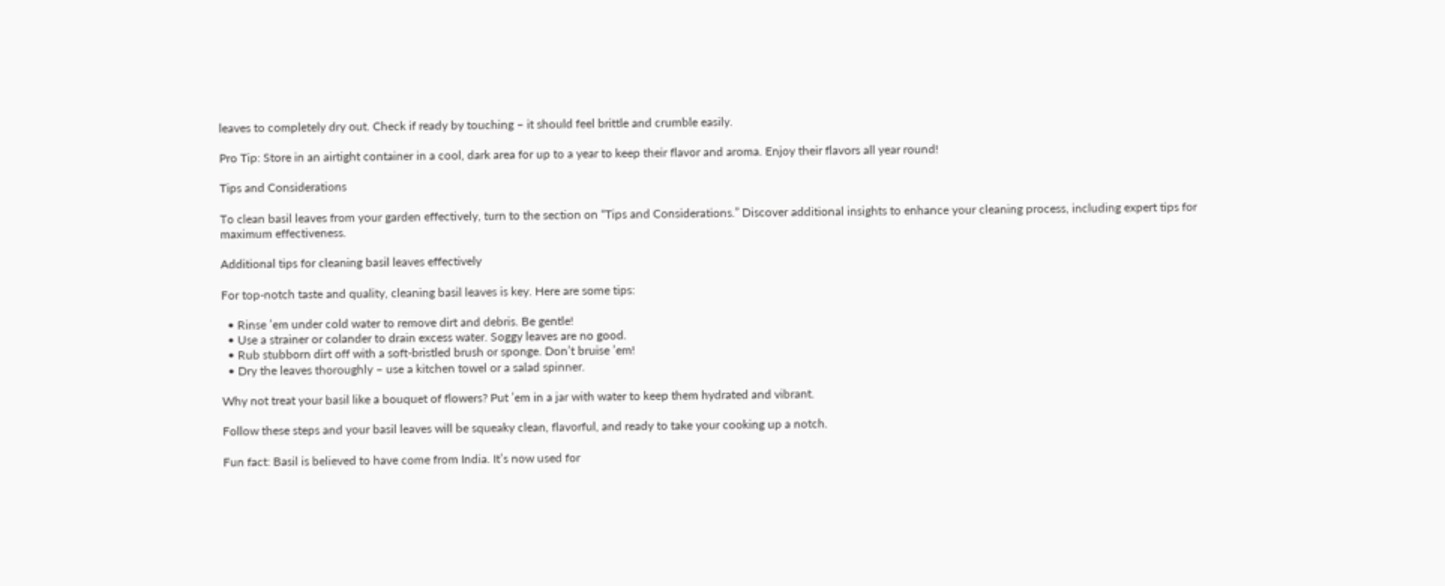leaves to completely dry out. Check if ready by touching – it should feel brittle and crumble easily.

Pro Tip: Store in an airtight container in a cool, dark area for up to a year to keep their flavor and aroma. Enjoy their flavors all year round!

Tips and Considerations

To clean basil leaves from your garden effectively, turn to the section on “Tips and Considerations.” Discover additional insights to enhance your cleaning process, including expert tips for maximum effectiveness.

Additional tips for cleaning basil leaves effectively

For top-notch taste and quality, cleaning basil leaves is key. Here are some tips:

  • Rinse ’em under cold water to remove dirt and debris. Be gentle!
  • Use a strainer or colander to drain excess water. Soggy leaves are no good.
  • Rub stubborn dirt off with a soft-bristled brush or sponge. Don’t bruise ’em!
  • Dry the leaves thoroughly – use a kitchen towel or a salad spinner.

Why not treat your basil like a bouquet of flowers? Put ’em in a jar with water to keep them hydrated and vibrant.

Follow these steps and your basil leaves will be squeaky clean, flavorful, and ready to take your cooking up a notch.

Fun fact: Basil is believed to have come from India. It’s now used for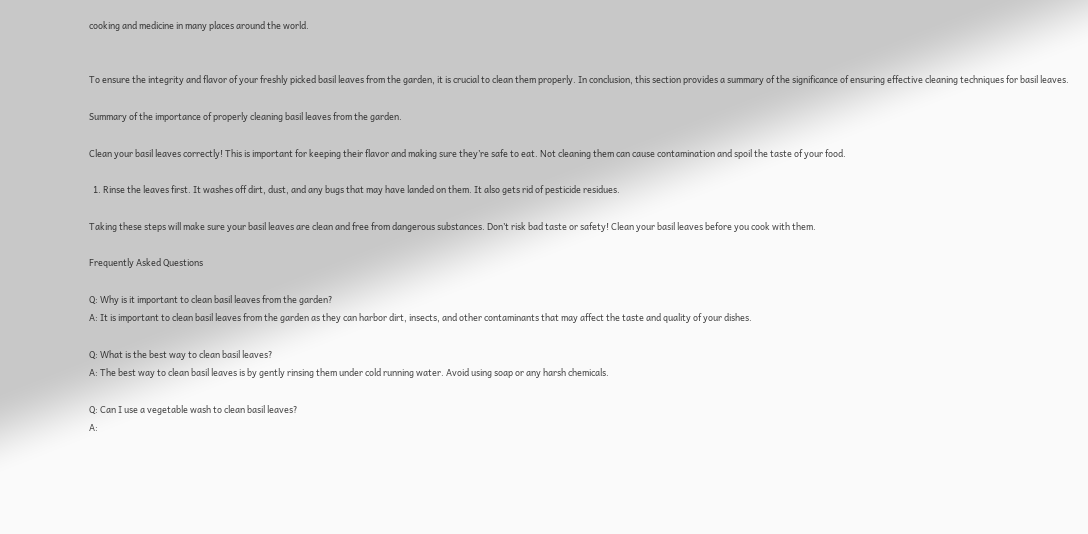cooking and medicine in many places around the world.


To ensure the integrity and flavor of your freshly picked basil leaves from the garden, it is crucial to clean them properly. In conclusion, this section provides a summary of the significance of ensuring effective cleaning techniques for basil leaves.

Summary of the importance of properly cleaning basil leaves from the garden.

Clean your basil leaves correctly! This is important for keeping their flavor and making sure they’re safe to eat. Not cleaning them can cause contamination and spoil the taste of your food.

  1. Rinse the leaves first. It washes off dirt, dust, and any bugs that may have landed on them. It also gets rid of pesticide residues.

Taking these steps will make sure your basil leaves are clean and free from dangerous substances. Don’t risk bad taste or safety! Clean your basil leaves before you cook with them.

Frequently Asked Questions

Q: Why is it important to clean basil leaves from the garden?
A: It is important to clean basil leaves from the garden as they can harbor dirt, insects, and other contaminants that may affect the taste and quality of your dishes.

Q: What is the best way to clean basil leaves?
A: The best way to clean basil leaves is by gently rinsing them under cold running water. Avoid using soap or any harsh chemicals.

Q: Can I use a vegetable wash to clean basil leaves?
A: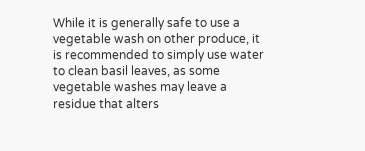While it is generally safe to use a vegetable wash on other produce, it is recommended to simply use water to clean basil leaves, as some vegetable washes may leave a residue that alters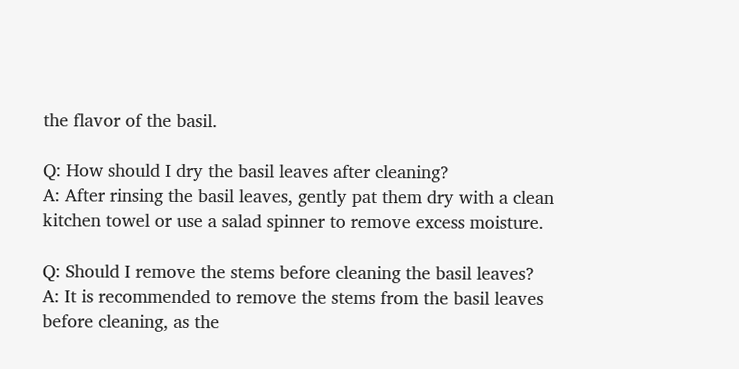the flavor of the basil.

Q: How should I dry the basil leaves after cleaning?
A: After rinsing the basil leaves, gently pat them dry with a clean kitchen towel or use a salad spinner to remove excess moisture.

Q: Should I remove the stems before cleaning the basil leaves?
A: It is recommended to remove the stems from the basil leaves before cleaning, as the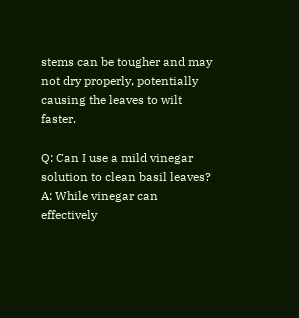stems can be tougher and may not dry properly, potentially causing the leaves to wilt faster.

Q: Can I use a mild vinegar solution to clean basil leaves?
A: While vinegar can effectively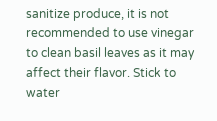sanitize produce, it is not recommended to use vinegar to clean basil leaves as it may affect their flavor. Stick to water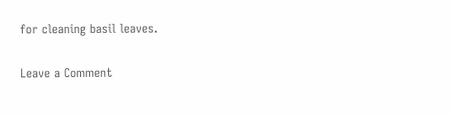for cleaning basil leaves.

Leave a Comment